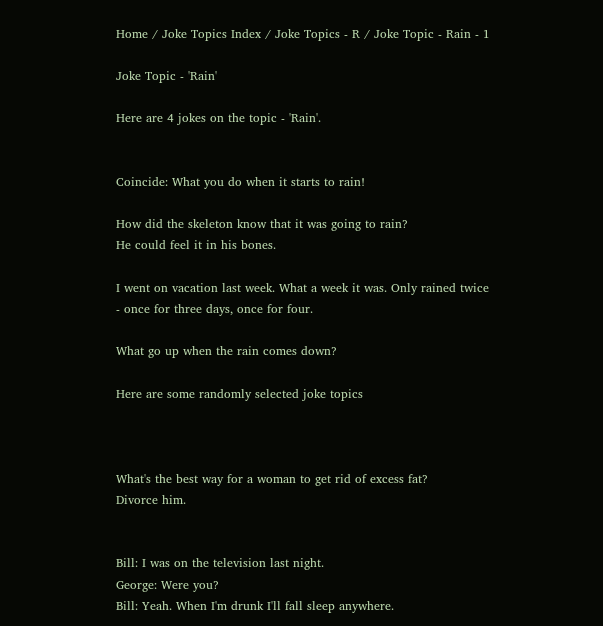Home / Joke Topics Index / Joke Topics - R / Joke Topic - Rain - 1

Joke Topic - 'Rain'

Here are 4 jokes on the topic - 'Rain'.


Coincide: What you do when it starts to rain!

How did the skeleton know that it was going to rain?
He could feel it in his bones.

I went on vacation last week. What a week it was. Only rained twice - once for three days, once for four.

What go up when the rain comes down?

Here are some randomly selected joke topics



What's the best way for a woman to get rid of excess fat?
Divorce him.


Bill: I was on the television last night.
George: Were you?
Bill: Yeah. When I'm drunk I'll fall sleep anywhere.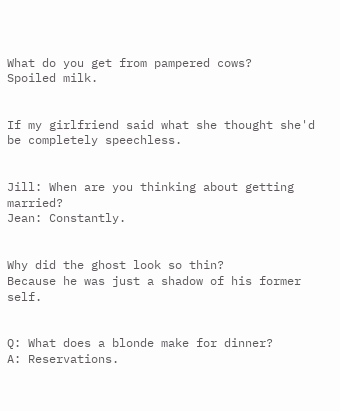What do you get from pampered cows?
Spoiled milk.


If my girlfriend said what she thought she'd be completely speechless.


Jill: When are you thinking about getting married?
Jean: Constantly.


Why did the ghost look so thin?
Because he was just a shadow of his former self.


Q: What does a blonde make for dinner?
A: Reservations.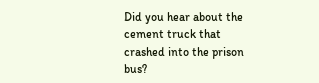Did you hear about the cement truck that crashed into the prison bus?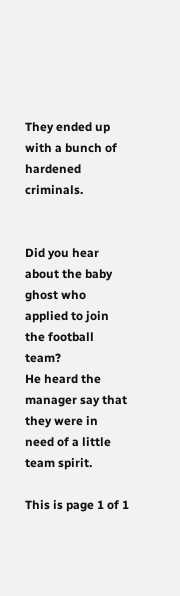They ended up with a bunch of hardened criminals.


Did you hear about the baby ghost who applied to join the football team?
He heard the manager say that they were in need of a little team spirit.

This is page 1 of 1